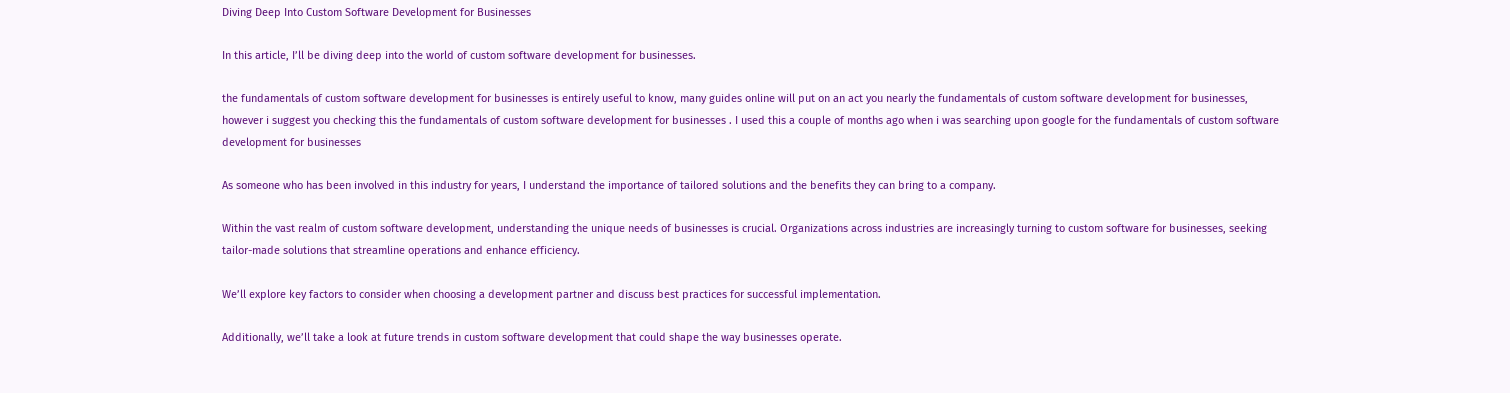Diving Deep Into Custom Software Development for Businesses

In this article, I’ll be diving deep into the world of custom software development for businesses.

the fundamentals of custom software development for businesses is entirely useful to know, many guides online will put on an act you nearly the fundamentals of custom software development for businesses, however i suggest you checking this the fundamentals of custom software development for businesses . I used this a couple of months ago when i was searching upon google for the fundamentals of custom software development for businesses

As someone who has been involved in this industry for years, I understand the importance of tailored solutions and the benefits they can bring to a company.

Within the vast realm of custom software development, understanding the unique needs of businesses is crucial. Organizations across industries are increasingly turning to custom software for businesses, seeking tailor-made solutions that streamline operations and enhance efficiency.

We’ll explore key factors to consider when choosing a development partner and discuss best practices for successful implementation.

Additionally, we’ll take a look at future trends in custom software development that could shape the way businesses operate.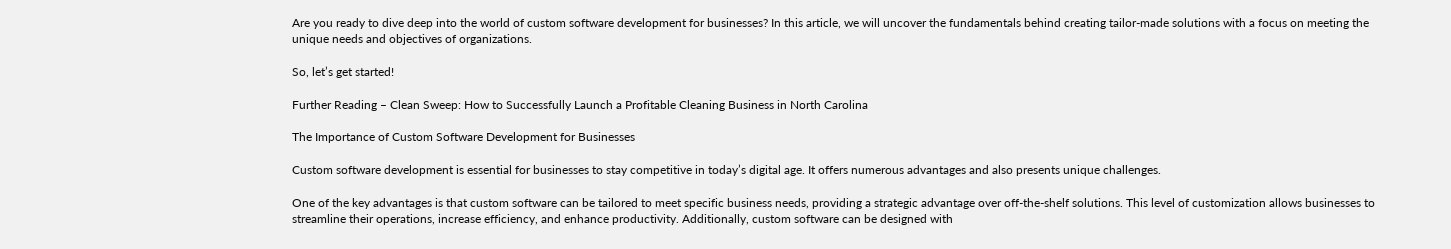Are you ready to dive deep into the world of custom software development for businesses? In this article, we will uncover the fundamentals behind creating tailor-made solutions with a focus on meeting the unique needs and objectives of organizations.

So, let’s get started!

Further Reading – Clean Sweep: How to Successfully Launch a Profitable Cleaning Business in North Carolina

The Importance of Custom Software Development for Businesses

Custom software development is essential for businesses to stay competitive in today’s digital age. It offers numerous advantages and also presents unique challenges.

One of the key advantages is that custom software can be tailored to meet specific business needs, providing a strategic advantage over off-the-shelf solutions. This level of customization allows businesses to streamline their operations, increase efficiency, and enhance productivity. Additionally, custom software can be designed with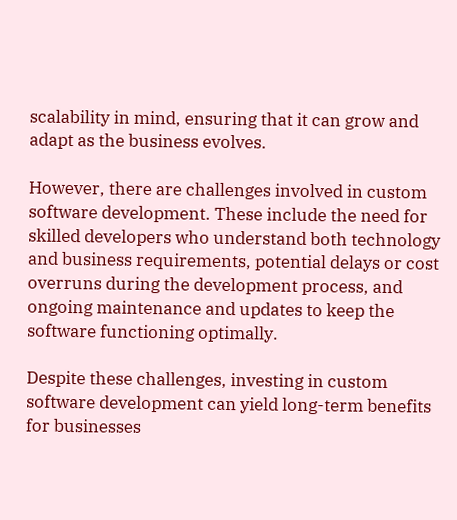scalability in mind, ensuring that it can grow and adapt as the business evolves.

However, there are challenges involved in custom software development. These include the need for skilled developers who understand both technology and business requirements, potential delays or cost overruns during the development process, and ongoing maintenance and updates to keep the software functioning optimally.

Despite these challenges, investing in custom software development can yield long-term benefits for businesses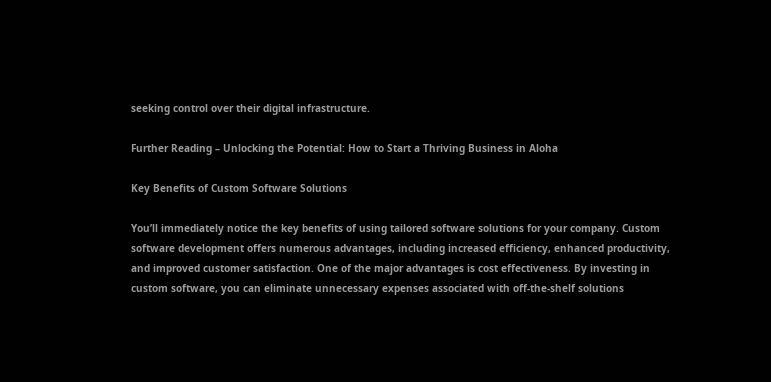seeking control over their digital infrastructure.

Further Reading – Unlocking the Potential: How to Start a Thriving Business in Aloha

Key Benefits of Custom Software Solutions

You’ll immediately notice the key benefits of using tailored software solutions for your company. Custom software development offers numerous advantages, including increased efficiency, enhanced productivity, and improved customer satisfaction. One of the major advantages is cost effectiveness. By investing in custom software, you can eliminate unnecessary expenses associated with off-the-shelf solutions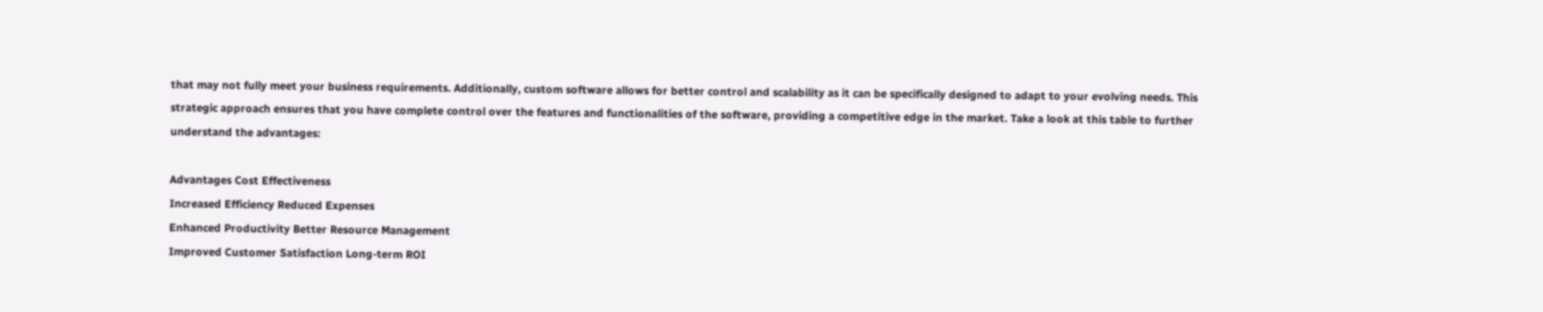that may not fully meet your business requirements. Additionally, custom software allows for better control and scalability as it can be specifically designed to adapt to your evolving needs. This strategic approach ensures that you have complete control over the features and functionalities of the software, providing a competitive edge in the market. Take a look at this table to further understand the advantages:

Advantages Cost Effectiveness
Increased Efficiency Reduced Expenses
Enhanced Productivity Better Resource Management
Improved Customer Satisfaction Long-term ROI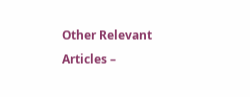Other Relevant Articles –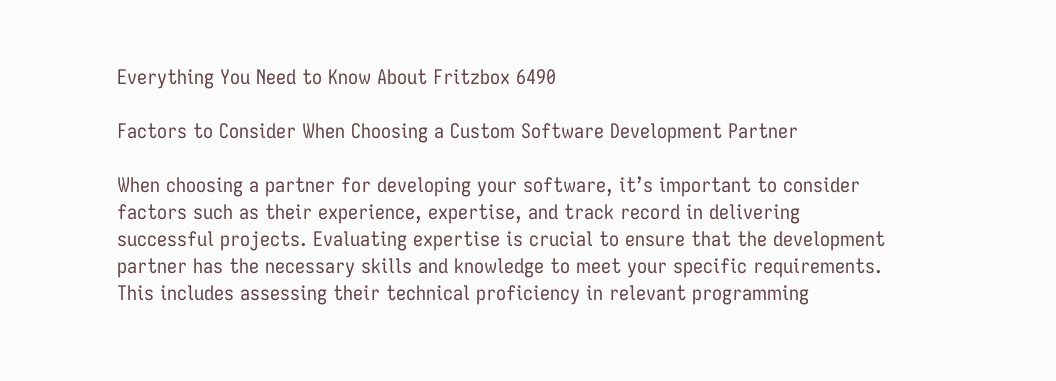Everything You Need to Know About Fritzbox 6490

Factors to Consider When Choosing a Custom Software Development Partner

When choosing a partner for developing your software, it’s important to consider factors such as their experience, expertise, and track record in delivering successful projects. Evaluating expertise is crucial to ensure that the development partner has the necessary skills and knowledge to meet your specific requirements. This includes assessing their technical proficiency in relevant programming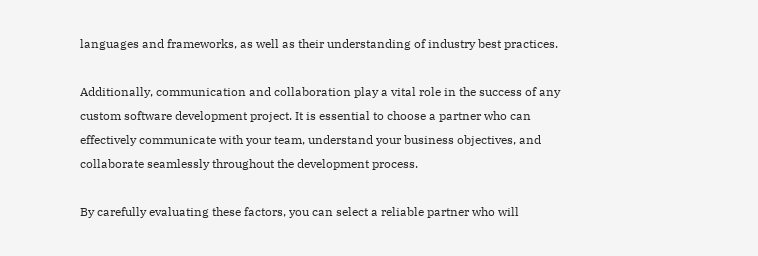languages and frameworks, as well as their understanding of industry best practices.

Additionally, communication and collaboration play a vital role in the success of any custom software development project. It is essential to choose a partner who can effectively communicate with your team, understand your business objectives, and collaborate seamlessly throughout the development process.

By carefully evaluating these factors, you can select a reliable partner who will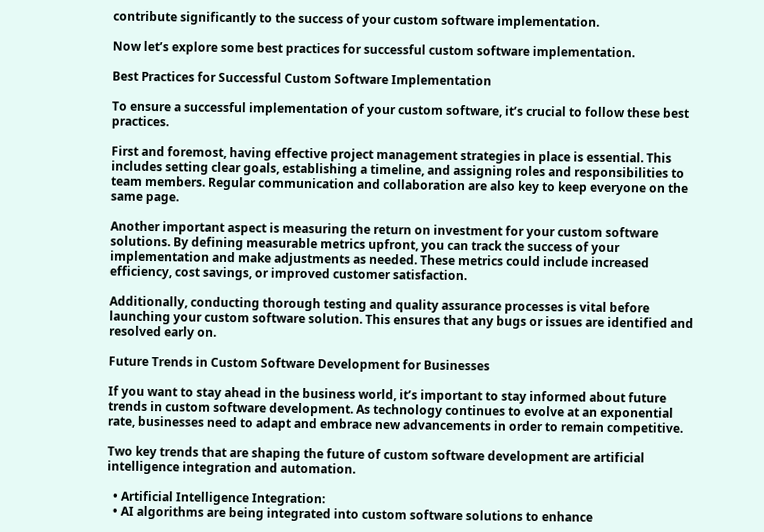contribute significantly to the success of your custom software implementation.

Now let’s explore some best practices for successful custom software implementation.

Best Practices for Successful Custom Software Implementation

To ensure a successful implementation of your custom software, it’s crucial to follow these best practices.

First and foremost, having effective project management strategies in place is essential. This includes setting clear goals, establishing a timeline, and assigning roles and responsibilities to team members. Regular communication and collaboration are also key to keep everyone on the same page.

Another important aspect is measuring the return on investment for your custom software solutions. By defining measurable metrics upfront, you can track the success of your implementation and make adjustments as needed. These metrics could include increased efficiency, cost savings, or improved customer satisfaction.

Additionally, conducting thorough testing and quality assurance processes is vital before launching your custom software solution. This ensures that any bugs or issues are identified and resolved early on.

Future Trends in Custom Software Development for Businesses

If you want to stay ahead in the business world, it’s important to stay informed about future trends in custom software development. As technology continues to evolve at an exponential rate, businesses need to adapt and embrace new advancements in order to remain competitive.

Two key trends that are shaping the future of custom software development are artificial intelligence integration and automation.

  • Artificial Intelligence Integration:
  • AI algorithms are being integrated into custom software solutions to enhance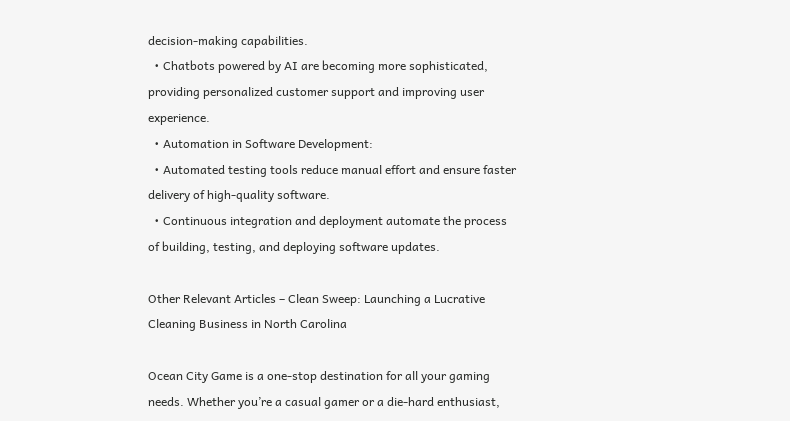decision-making capabilities.
  • Chatbots powered by AI are becoming more sophisticated, providing personalized customer support and improving user experience.
  • Automation in Software Development:
  • Automated testing tools reduce manual effort and ensure faster delivery of high-quality software.
  • Continuous integration and deployment automate the process of building, testing, and deploying software updates.

Other Relevant Articles – Clean Sweep: Launching a Lucrative Cleaning Business in North Carolina

Ocean City Game is a one-stop destination for all your gaming needs. Whether you’re a casual gamer or a die-hard enthusiast,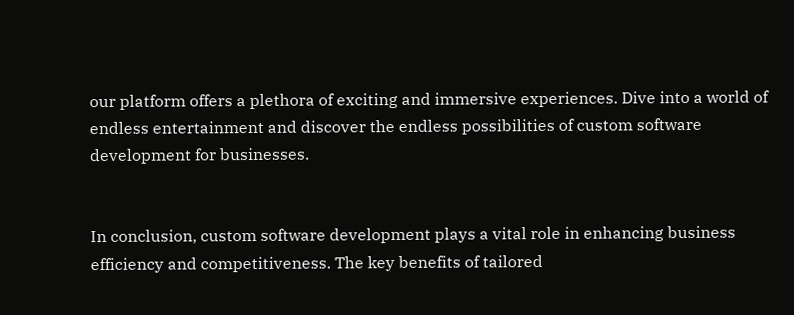our platform offers a plethora of exciting and immersive experiences. Dive into a world of endless entertainment and discover the endless possibilities of custom software development for businesses.


In conclusion, custom software development plays a vital role in enhancing business efficiency and competitiveness. The key benefits of tailored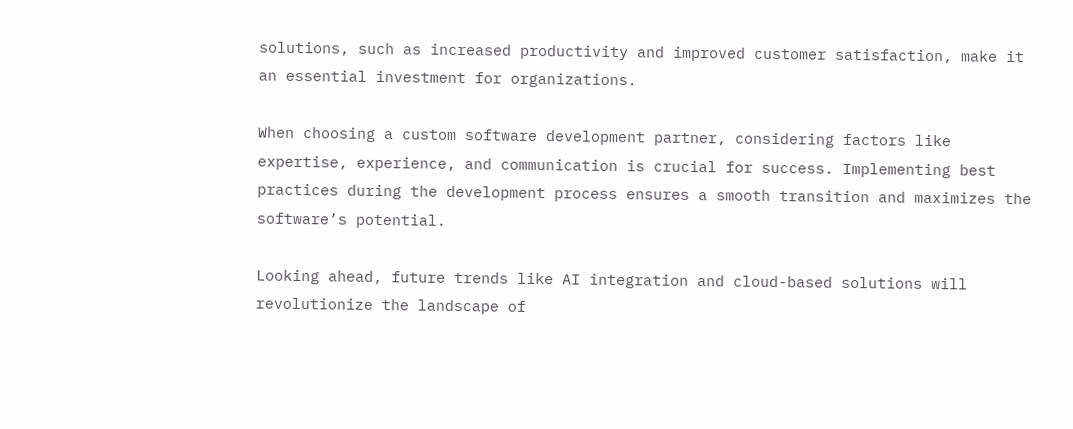solutions, such as increased productivity and improved customer satisfaction, make it an essential investment for organizations.

When choosing a custom software development partner, considering factors like expertise, experience, and communication is crucial for success. Implementing best practices during the development process ensures a smooth transition and maximizes the software’s potential.

Looking ahead, future trends like AI integration and cloud-based solutions will revolutionize the landscape of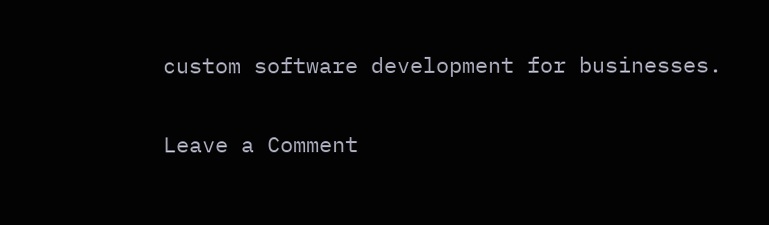custom software development for businesses.

Leave a Comment